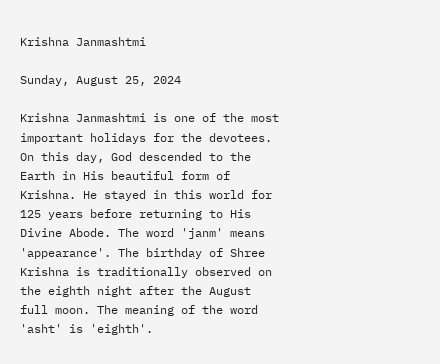Krishna Janmashtmi

Sunday, August 25, 2024

Krishna Janmashtmi is one of the most important holidays for the devotees. On this day, God descended to the Earth in His beautiful form of Krishna. He stayed in this world for 125 years before returning to His Divine Abode. The word 'janm' means 'appearance'. The birthday of Shree Krishna is traditionally observed on the eighth night after the August full moon. The meaning of the word 'asht' is 'eighth'.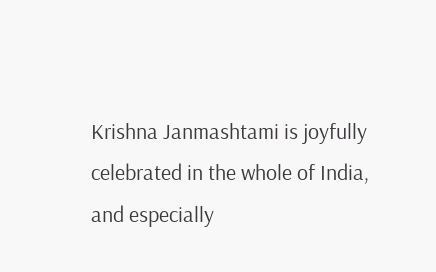Krishna Janmashtami is joyfully celebrated in the whole of India, and especially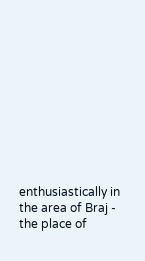enthusiastically in the area of Braj - the place of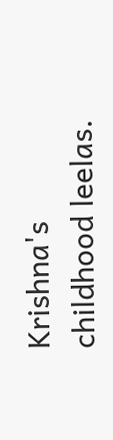Krishna's childhood leelas.